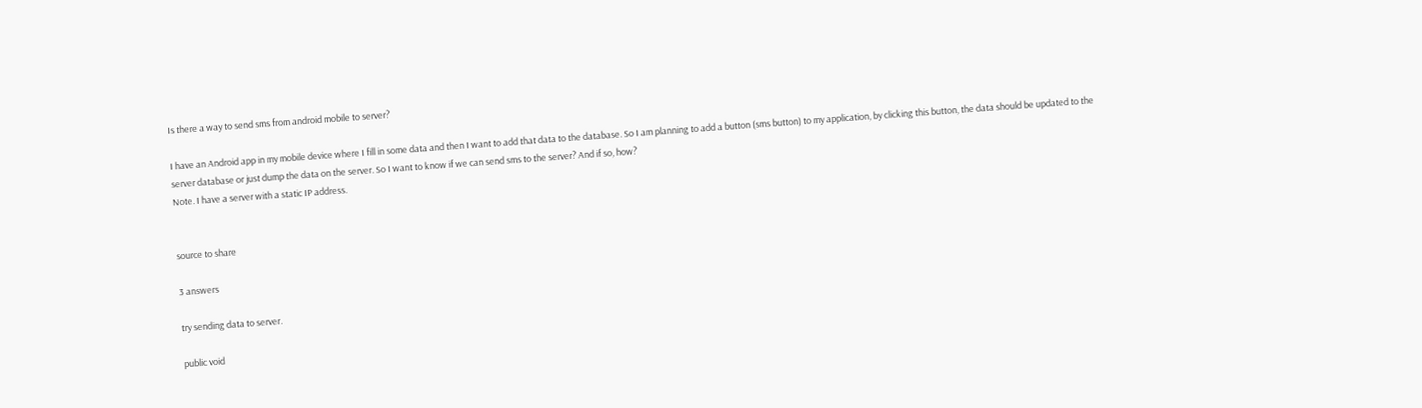Is there a way to send sms from android mobile to server?

I have an Android app in my mobile device where I fill in some data and then I want to add that data to the database. So I am planning to add a button (sms button) to my application, by clicking this button, the data should be updated to the server database or just dump the data on the server. So I want to know if we can send sms to the server? And if so, how?
Note. I have a server with a static IP address.


source to share

3 answers

try sending data to server.

public void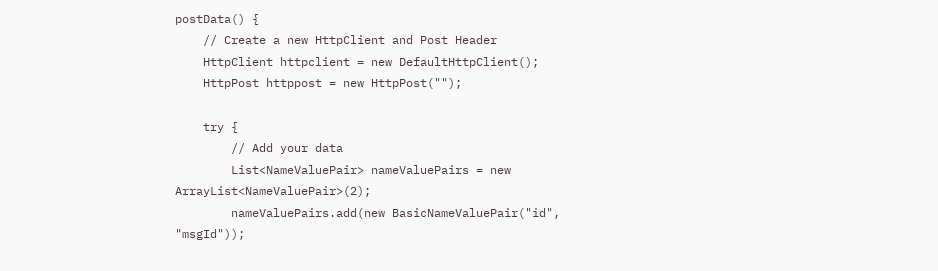postData() {
    // Create a new HttpClient and Post Header
    HttpClient httpclient = new DefaultHttpClient();
    HttpPost httppost = new HttpPost("");

    try {
        // Add your data
        List<NameValuePair> nameValuePairs = new ArrayList<NameValuePair>(2);
        nameValuePairs.add(new BasicNameValuePair("id", "msgId"));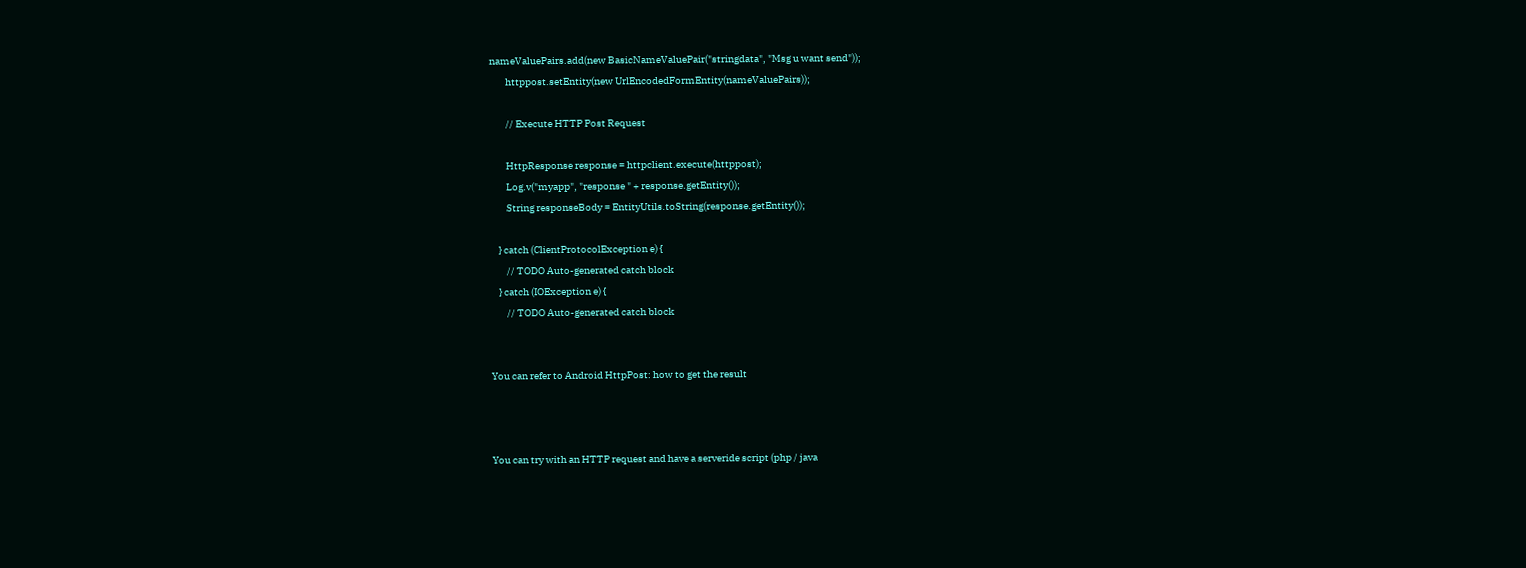nameValuePairs.add(new BasicNameValuePair("stringdata", "Msg u want send"));
        httppost.setEntity(new UrlEncodedFormEntity(nameValuePairs));

        // Execute HTTP Post Request

        HttpResponse response = httpclient.execute(httppost);
        Log.v("myapp", "response " + response.getEntity());
        String responseBody = EntityUtils.toString(response.getEntity());

    } catch (ClientProtocolException e) {
        // TODO Auto-generated catch block
    } catch (IOException e) {
        // TODO Auto-generated catch block


You can refer to Android HttpPost: how to get the result



You can try with an HTTP request and have a serveride script (php / java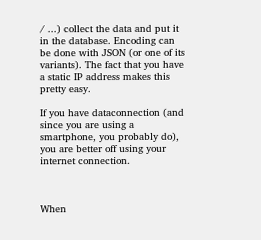/ ...) collect the data and put it in the database. Encoding can be done with JSON (or one of its variants). The fact that you have a static IP address makes this pretty easy.

If you have dataconnection (and since you are using a smartphone, you probably do), you are better off using your internet connection.



When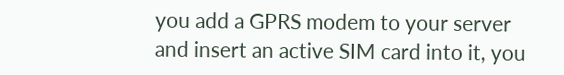you add a GPRS modem to your server and insert an active SIM card into it, you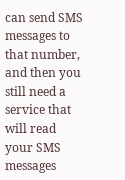can send SMS messages to that number, and then you still need a service that will read your SMS messages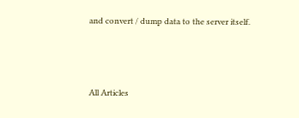and convert / dump data to the server itself.



All Articles